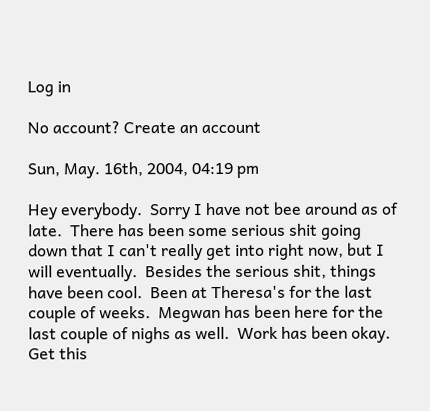Log in

No account? Create an account

Sun, May. 16th, 2004, 04:19 pm

Hey everybody.  Sorry I have not bee around as of late.  There has been some serious shit going down that I can't really get into right now, but I will eventually.  Besides the serious shit, things have been cool.  Been at Theresa's for the last couple of weeks.  Megwan has been here for the last couple of nighs as well.  Work has been okay.  Get this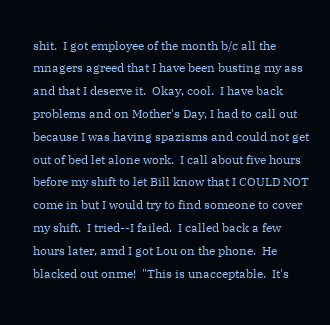shit.  I got employee of the month b/c all the mnagers agreed that I have been busting my ass and that I deserve it.  Okay, cool.  I have back problems and on Mother's Day, I had to call out because I was having spazisms and could not get out of bed let alone work.  I call about five hours before my shift to let Bill know that I COULD NOT come in but I would try to find someone to cover my shift.  I tried--I failed.  I called back a few hours later, amd I got Lou on the phone.  He blacked out onme!  "This is unacceptable.  It's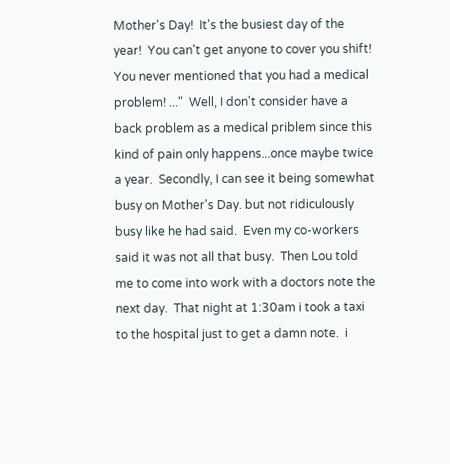Mother's Day!  It's the busiest day of the year!  You can't get anyone to cover you shift!  You never mentioned that you had a medical problem! ..."  Well, I don't consider have a back problem as a medical priblem since this kind of pain only happens...once maybe twice a year.  Secondly, I can see it being somewhat busy on Mother's Day. but not ridiculously busy like he had said.  Even my co-workers said it was not all that busy.  Then Lou told me to come into work with a doctors note the next day.  That night at 1:30am i took a taxi to the hospital just to get a damn note.  i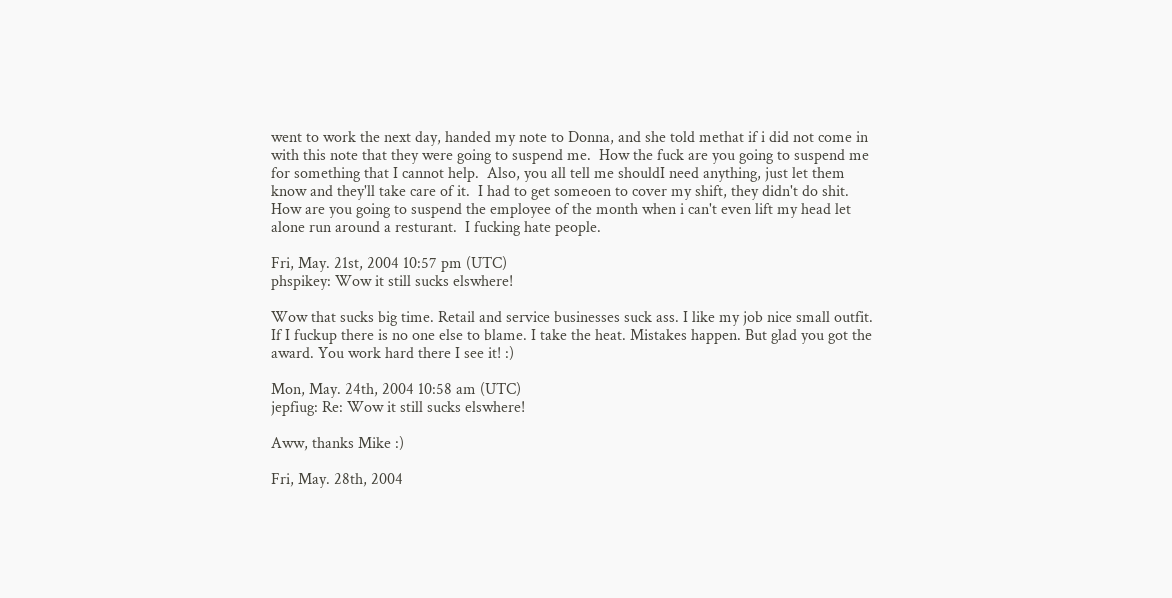went to work the next day, handed my note to Donna, and she told methat if i did not come in with this note that they were going to suspend me.  How the fuck are you going to suspend me for something that I cannot help.  Also, you all tell me shouldI need anything, just let them know and they'll take care of it.  I had to get someoen to cover my shift, they didn't do shit.  How are you going to suspend the employee of the month when i can't even lift my head let alone run around a resturant.  I fucking hate people.

Fri, May. 21st, 2004 10:57 pm (UTC)
phspikey: Wow it still sucks elswhere!

Wow that sucks big time. Retail and service businesses suck ass. I like my job nice small outfit. If I fuckup there is no one else to blame. I take the heat. Mistakes happen. But glad you got the award. You work hard there I see it! :)

Mon, May. 24th, 2004 10:58 am (UTC)
jepfiug: Re: Wow it still sucks elswhere!

Aww, thanks Mike :)

Fri, May. 28th, 2004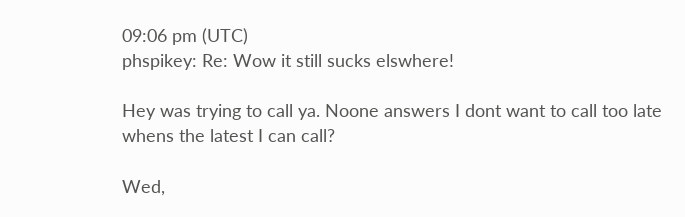09:06 pm (UTC)
phspikey: Re: Wow it still sucks elswhere!

Hey was trying to call ya. Noone answers I dont want to call too late whens the latest I can call?

Wed,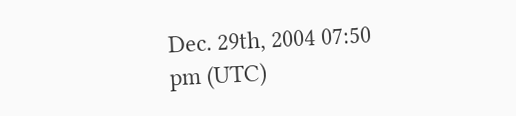Dec. 29th, 2004 07:50 pm (UTC)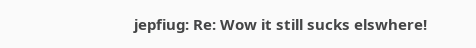jepfiug: Re: Wow it still sucks elswhere!